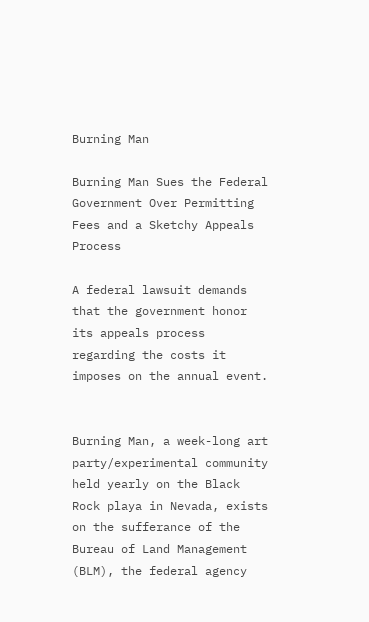Burning Man

Burning Man Sues the Federal Government Over Permitting Fees and a Sketchy Appeals Process

A federal lawsuit demands that the government honor its appeals process regarding the costs it imposes on the annual event.


Burning Man, a week-long art party/experimental community held yearly on the Black Rock playa in Nevada, exists on the sufferance of the Bureau of Land Management (BLM), the federal agency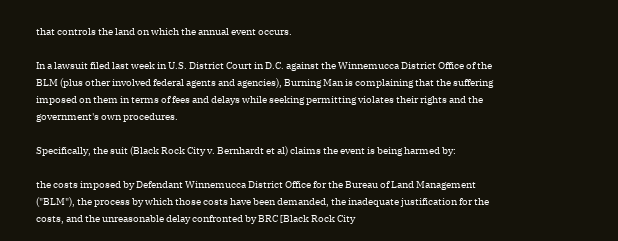that controls the land on which the annual event occurs.

In a lawsuit filed last week in U.S. District Court in D.C. against the Winnemucca District Office of the BLM (plus other involved federal agents and agencies), Burning Man is complaining that the suffering imposed on them in terms of fees and delays while seeking permitting violates their rights and the government's own procedures.

Specifically, the suit (Black Rock City v. Bernhardt et al) claims the event is being harmed by:

the costs imposed by Defendant Winnemucca District Office for the Bureau of Land Management ("BLM"), the process by which those costs have been demanded, the inadequate justification for the costs, and the unreasonable delay confronted by BRC [Black Rock City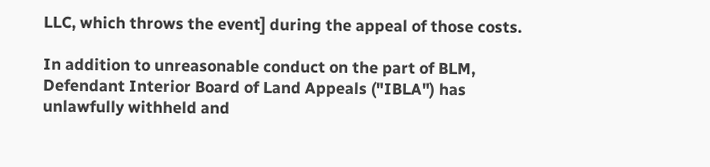LLC, which throws the event] during the appeal of those costs.

In addition to unreasonable conduct on the part of BLM, Defendant Interior Board of Land Appeals ("IBLA") has unlawfully withheld and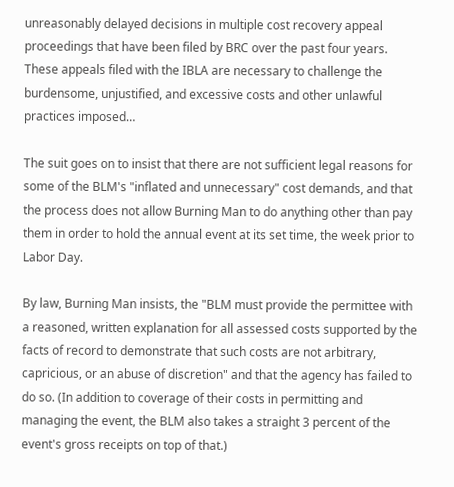unreasonably delayed decisions in multiple cost recovery appeal proceedings that have been filed by BRC over the past four years. These appeals filed with the IBLA are necessary to challenge the burdensome, unjustified, and excessive costs and other unlawful practices imposed…

The suit goes on to insist that there are not sufficient legal reasons for some of the BLM's "inflated and unnecessary" cost demands, and that the process does not allow Burning Man to do anything other than pay them in order to hold the annual event at its set time, the week prior to Labor Day.

By law, Burning Man insists, the "BLM must provide the permittee with a reasoned, written explanation for all assessed costs supported by the facts of record to demonstrate that such costs are not arbitrary, capricious, or an abuse of discretion" and that the agency has failed to do so. (In addition to coverage of their costs in permitting and managing the event, the BLM also takes a straight 3 percent of the event's gross receipts on top of that.)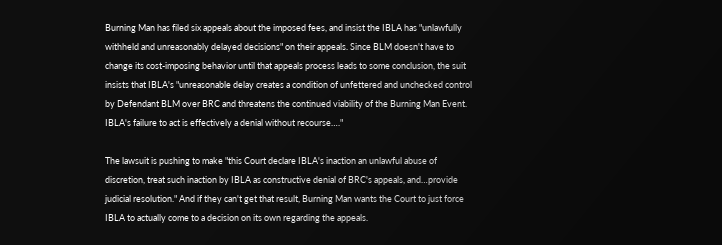Burning Man has filed six appeals about the imposed fees, and insist the IBLA has "unlawfully withheld and unreasonably delayed decisions" on their appeals. Since BLM doesn't have to change its cost-imposing behavior until that appeals process leads to some conclusion, the suit insists that IBLA's "unreasonable delay creates a condition of unfettered and unchecked control by Defendant BLM over BRC and threatens the continued viability of the Burning Man Event. IBLA's failure to act is effectively a denial without recourse…."

The lawsuit is pushing to make "this Court declare IBLA's inaction an unlawful abuse of discretion, treat such inaction by IBLA as constructive denial of BRC's appeals, and…provide judicial resolution." And if they can't get that result, Burning Man wants the Court to just force IBLA to actually come to a decision on its own regarding the appeals.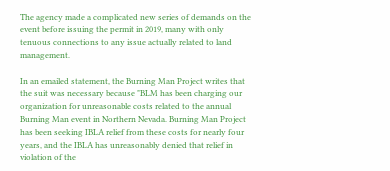The agency made a complicated new series of demands on the event before issuing the permit in 2019, many with only tenuous connections to any issue actually related to land management.

In an emailed statement, the Burning Man Project writes that the suit was necessary because "BLM has been charging our organization for unreasonable costs related to the annual Burning Man event in Northern Nevada. Burning Man Project has been seeking IBLA relief from these costs for nearly four years, and the IBLA has unreasonably denied that relief in violation of the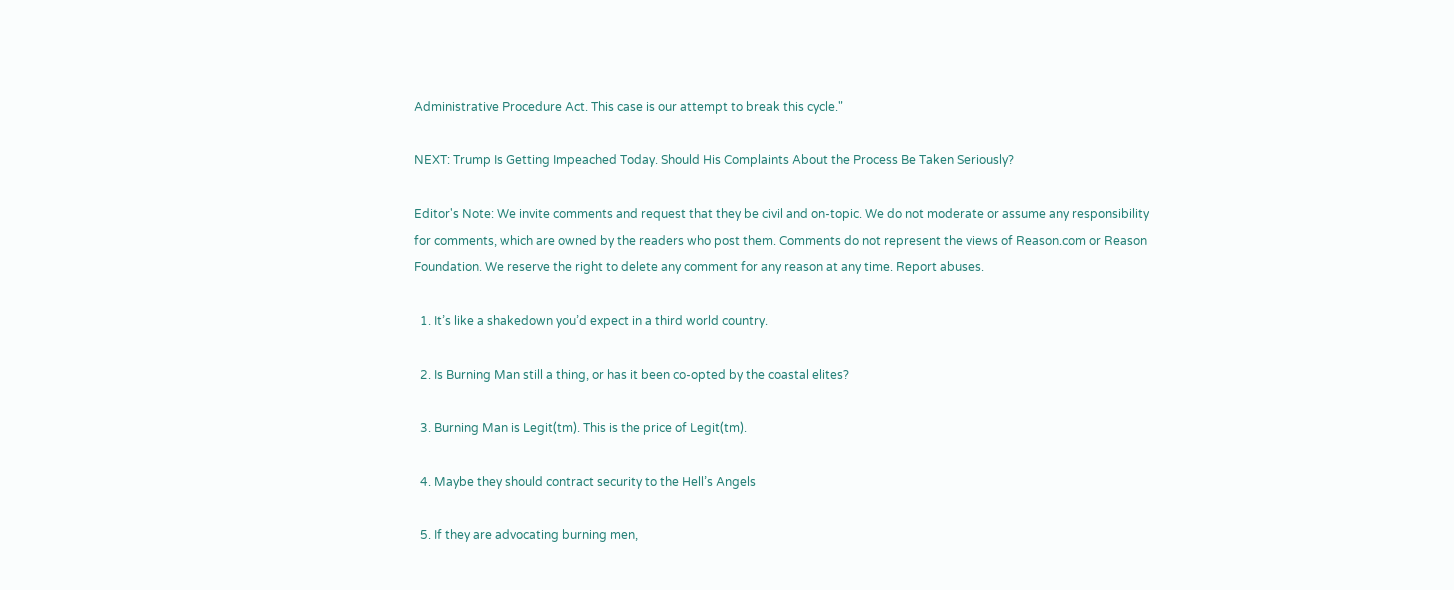Administrative Procedure Act. This case is our attempt to break this cycle."

NEXT: Trump Is Getting Impeached Today. Should His Complaints About the Process Be Taken Seriously?

Editor's Note: We invite comments and request that they be civil and on-topic. We do not moderate or assume any responsibility for comments, which are owned by the readers who post them. Comments do not represent the views of Reason.com or Reason Foundation. We reserve the right to delete any comment for any reason at any time. Report abuses.

  1. It’s like a shakedown you’d expect in a third world country.

  2. Is Burning Man still a thing, or has it been co-opted by the coastal elites?

  3. Burning Man is Legit(tm). This is the price of Legit(tm).

  4. Maybe they should contract security to the Hell’s Angels

  5. If they are advocating burning men,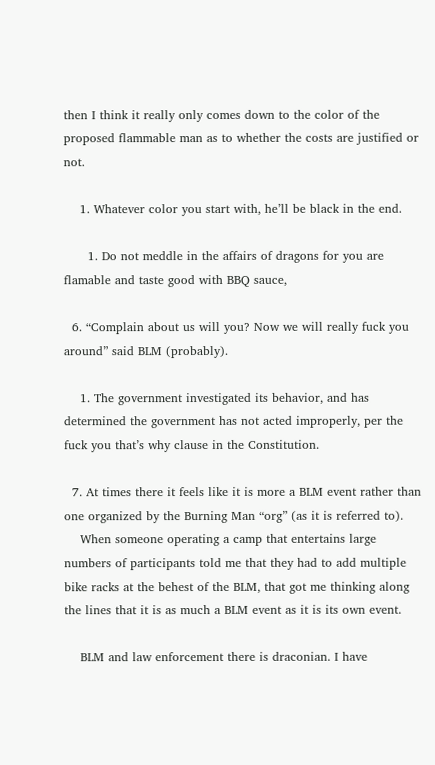then I think it really only comes down to the color of the proposed flammable man as to whether the costs are justified or not.

    1. Whatever color you start with, he’ll be black in the end.

      1. Do not meddle in the affairs of dragons for you are flamable and taste good with BBQ sauce,

  6. “Complain about us will you? Now we will really fuck you around” said BLM (probably).

    1. The government investigated its behavior, and has determined the government has not acted improperly, per the fuck you that’s why clause in the Constitution.

  7. At times there it feels like it is more a BLM event rather than one organized by the Burning Man “org” (as it is referred to).
    When someone operating a camp that entertains large numbers of participants told me that they had to add multiple bike racks at the behest of the BLM, that got me thinking along the lines that it is as much a BLM event as it is its own event.

    BLM and law enforcement there is draconian. I have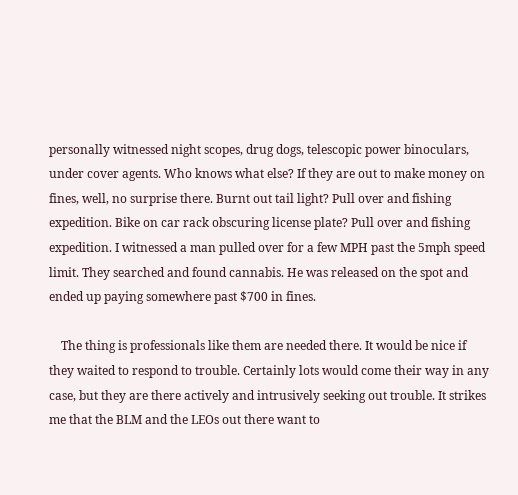personally witnessed night scopes, drug dogs, telescopic power binoculars, under cover agents. Who knows what else? If they are out to make money on fines, well, no surprise there. Burnt out tail light? Pull over and fishing expedition. Bike on car rack obscuring license plate? Pull over and fishing expedition. I witnessed a man pulled over for a few MPH past the 5mph speed limit. They searched and found cannabis. He was released on the spot and ended up paying somewhere past $700 in fines.

    The thing is professionals like them are needed there. It would be nice if they waited to respond to trouble. Certainly lots would come their way in any case, but they are there actively and intrusively seeking out trouble. It strikes me that the BLM and the LEOs out there want to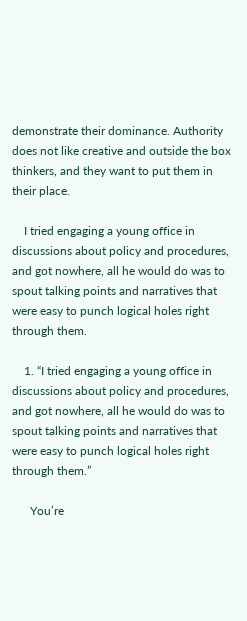demonstrate their dominance. Authority does not like creative and outside the box thinkers, and they want to put them in their place.

    I tried engaging a young office in discussions about policy and procedures, and got nowhere, all he would do was to spout talking points and narratives that were easy to punch logical holes right through them.

    1. “I tried engaging a young office in discussions about policy and procedures, and got nowhere, all he would do was to spout talking points and narratives that were easy to punch logical holes right through them.”

      You’re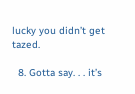lucky you didn’t get tazed.

  8. Gotta say. . . it’s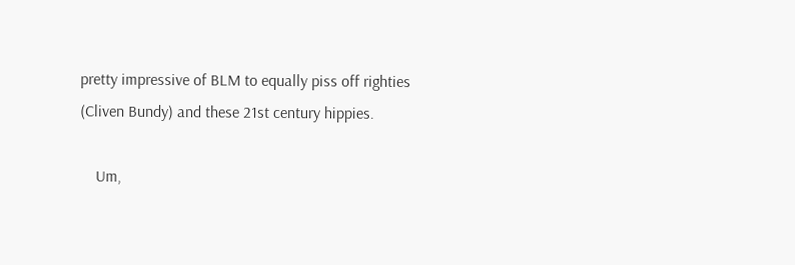pretty impressive of BLM to equally piss off righties (Cliven Bundy) and these 21st century hippies.

    Um,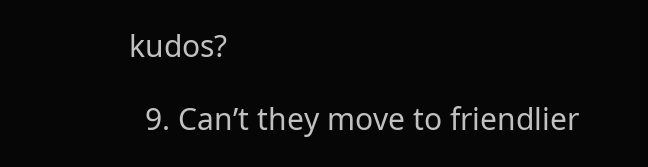kudos?

  9. Can’t they move to friendlier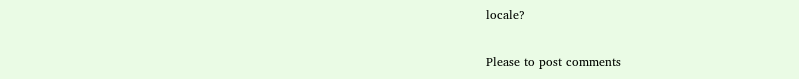locale?

Please to post comments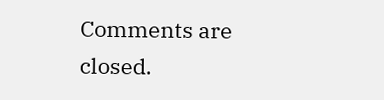Comments are closed.